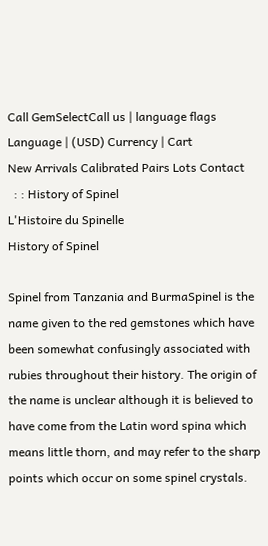Call GemSelectCall us | language flags Language | (USD) Currency | Cart
New Arrivals Calibrated Pairs Lots Contact
  : : History of Spinel
L'Histoire du Spinelle
History of Spinel

Spinel from Tanzania and BurmaSpinel is the name given to the red gemstones which have been somewhat confusingly associated with rubies throughout their history. The origin of the name is unclear although it is believed to have come from the Latin word spina which means little thorn, and may refer to the sharp points which occur on some spinel crystals.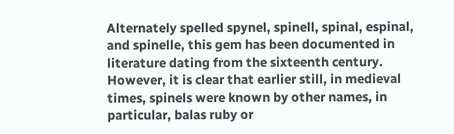Alternately spelled spynel, spinell, spinal, espinal, and spinelle, this gem has been documented in literature dating from the sixteenth century. However, it is clear that earlier still, in medieval times, spinels were known by other names, in particular, balas ruby or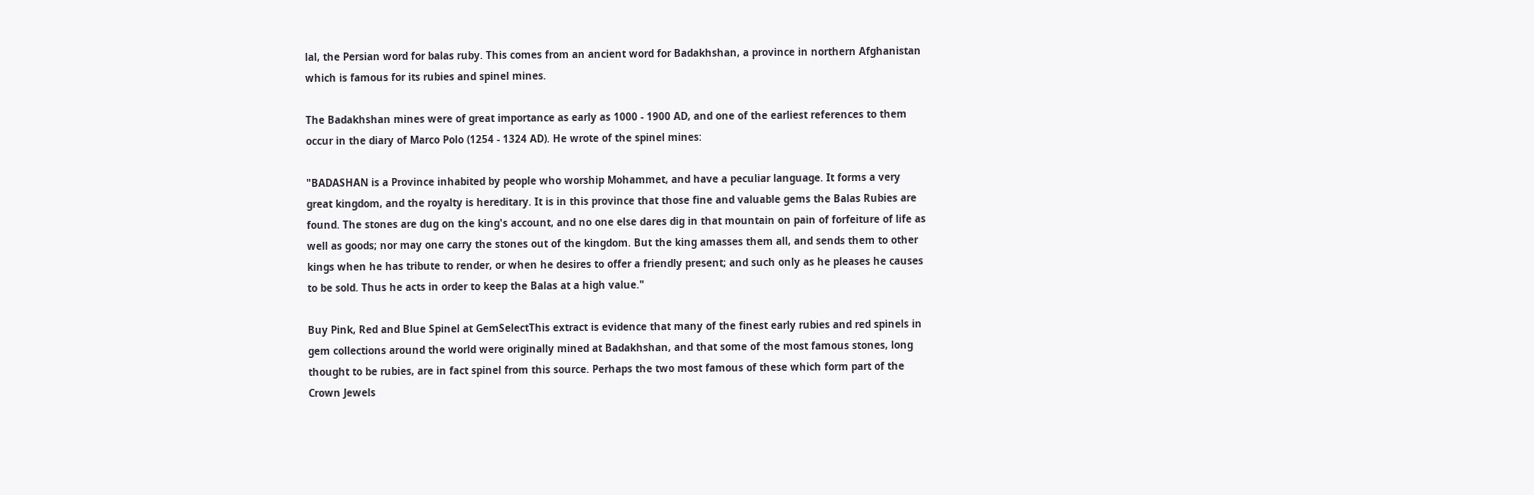lal, the Persian word for balas ruby. This comes from an ancient word for Badakhshan, a province in northern Afghanistan which is famous for its rubies and spinel mines.

The Badakhshan mines were of great importance as early as 1000 - 1900 AD, and one of the earliest references to them occur in the diary of Marco Polo (1254 - 1324 AD). He wrote of the spinel mines:

"BADASHAN is a Province inhabited by people who worship Mohammet, and have a peculiar language. It forms a very great kingdom, and the royalty is hereditary. It is in this province that those fine and valuable gems the Balas Rubies are found. The stones are dug on the king's account, and no one else dares dig in that mountain on pain of forfeiture of life as well as goods; nor may one carry the stones out of the kingdom. But the king amasses them all, and sends them to other kings when he has tribute to render, or when he desires to offer a friendly present; and such only as he pleases he causes to be sold. Thus he acts in order to keep the Balas at a high value."

Buy Pink, Red and Blue Spinel at GemSelectThis extract is evidence that many of the finest early rubies and red spinels in gem collections around the world were originally mined at Badakhshan, and that some of the most famous stones, long thought to be rubies, are in fact spinel from this source. Perhaps the two most famous of these which form part of the Crown Jewels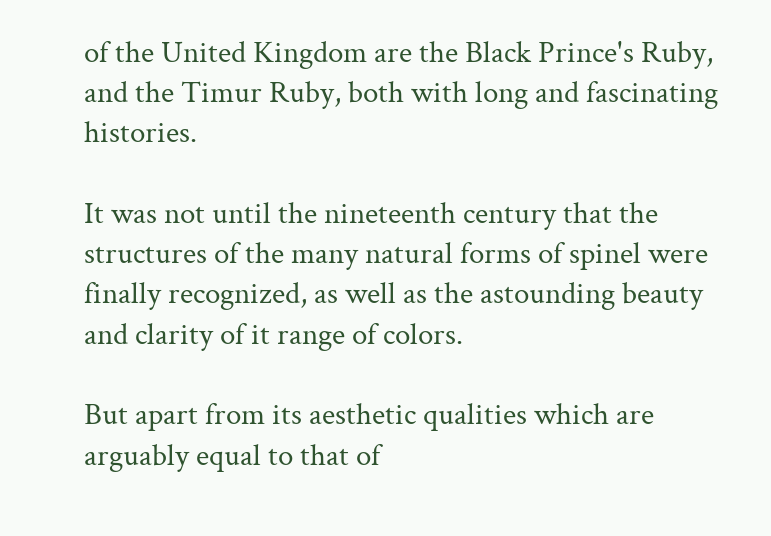of the United Kingdom are the Black Prince's Ruby, and the Timur Ruby, both with long and fascinating histories.

It was not until the nineteenth century that the structures of the many natural forms of spinel were finally recognized, as well as the astounding beauty and clarity of it range of colors.

But apart from its aesthetic qualities which are arguably equal to that of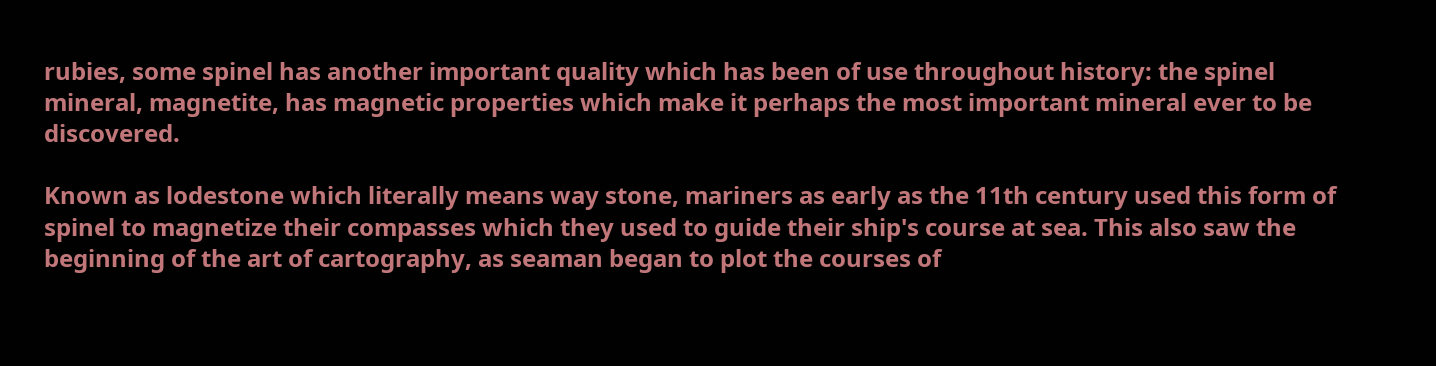rubies, some spinel has another important quality which has been of use throughout history: the spinel mineral, magnetite, has magnetic properties which make it perhaps the most important mineral ever to be discovered.

Known as lodestone which literally means way stone, mariners as early as the 11th century used this form of spinel to magnetize their compasses which they used to guide their ship's course at sea. This also saw the beginning of the art of cartography, as seaman began to plot the courses of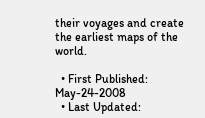their voyages and create the earliest maps of the world.

  • First Published: May-24-2008
  • Last Updated: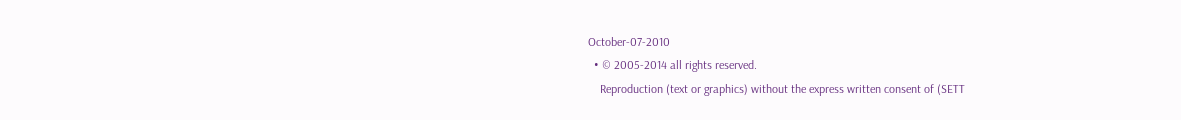October-07-2010
  • © 2005-2014 all rights reserved.
    Reproduction (text or graphics) without the express written consent of (SETT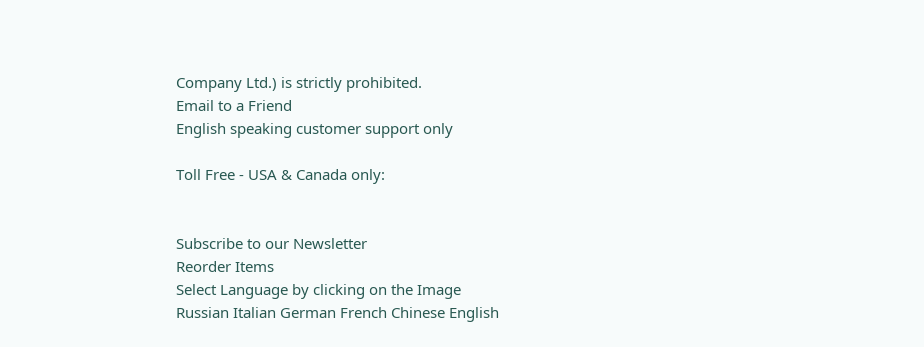Company Ltd.) is strictly prohibited.
Email to a Friend
English speaking customer support only

Toll Free - USA & Canada only:


Subscribe to our Newsletter
Reorder Items
Select Language by clicking on the Image
Russian Italian German French Chinese English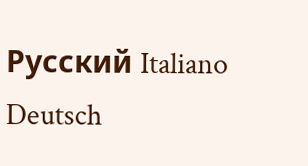Русский Italiano Deutsch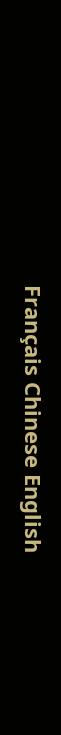Français Chinese English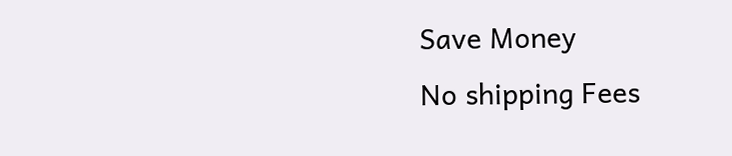Save Money
No shipping Fees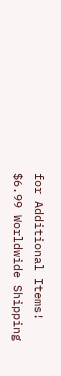for Additional Items!
$6.99 Worldwide Shipping